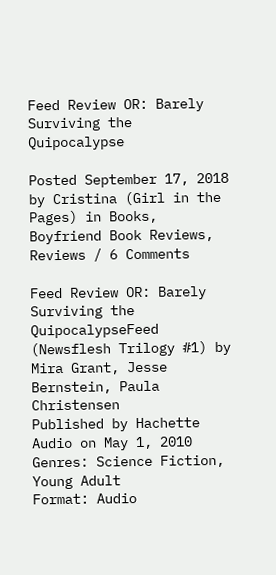Feed Review OR: Barely Surviving the Quipocalypse

Posted September 17, 2018 by Cristina (Girl in the Pages) in Books, Boyfriend Book Reviews, Reviews / 6 Comments

Feed Review OR: Barely Surviving the QuipocalypseFeed (Newsflesh Trilogy #1) by Mira Grant, Jesse Bernstein, Paula Christensen
Published by Hachette Audio on May 1, 2010
Genres: Science Fiction, Young Adult
Format: Audio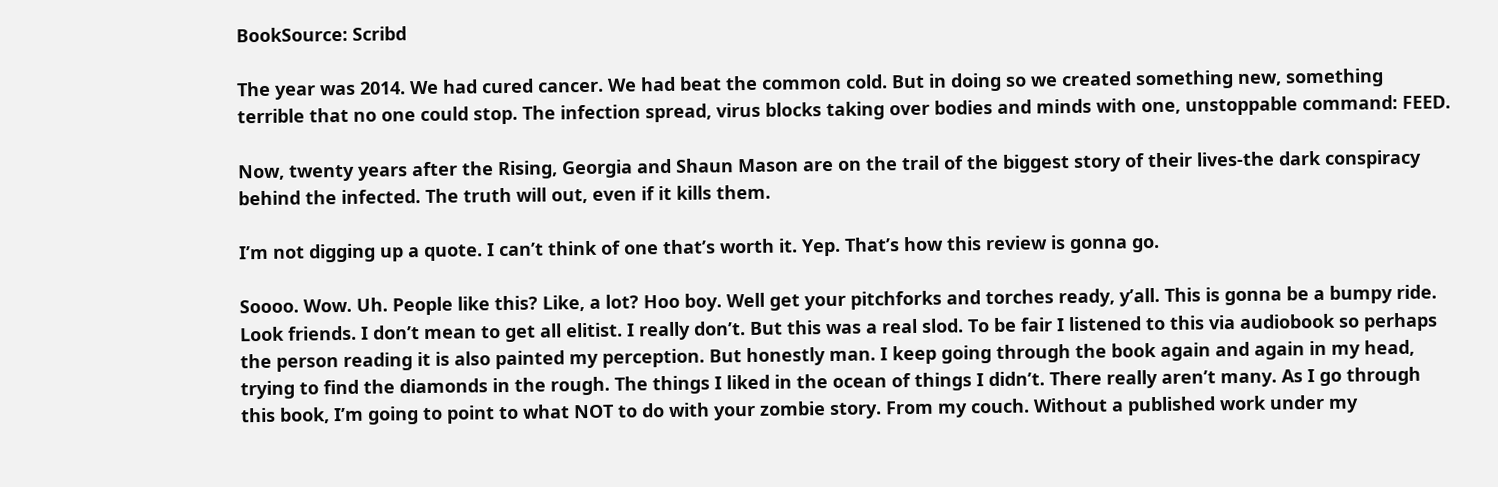BookSource: Scribd

The year was 2014. We had cured cancer. We had beat the common cold. But in doing so we created something new, something terrible that no one could stop. The infection spread, virus blocks taking over bodies and minds with one, unstoppable command: FEED.

Now, twenty years after the Rising, Georgia and Shaun Mason are on the trail of the biggest story of their lives-the dark conspiracy behind the infected. The truth will out, even if it kills them.

I’m not digging up a quote. I can’t think of one that’s worth it. Yep. That’s how this review is gonna go.

Soooo. Wow. Uh. People like this? Like, a lot? Hoo boy. Well get your pitchforks and torches ready, y’all. This is gonna be a bumpy ride. Look friends. I don’t mean to get all elitist. I really don’t. But this was a real slod. To be fair I listened to this via audiobook so perhaps the person reading it is also painted my perception. But honestly man. I keep going through the book again and again in my head, trying to find the diamonds in the rough. The things I liked in the ocean of things I didn’t. There really aren’t many. As I go through this book, I’m going to point to what NOT to do with your zombie story. From my couch. Without a published work under my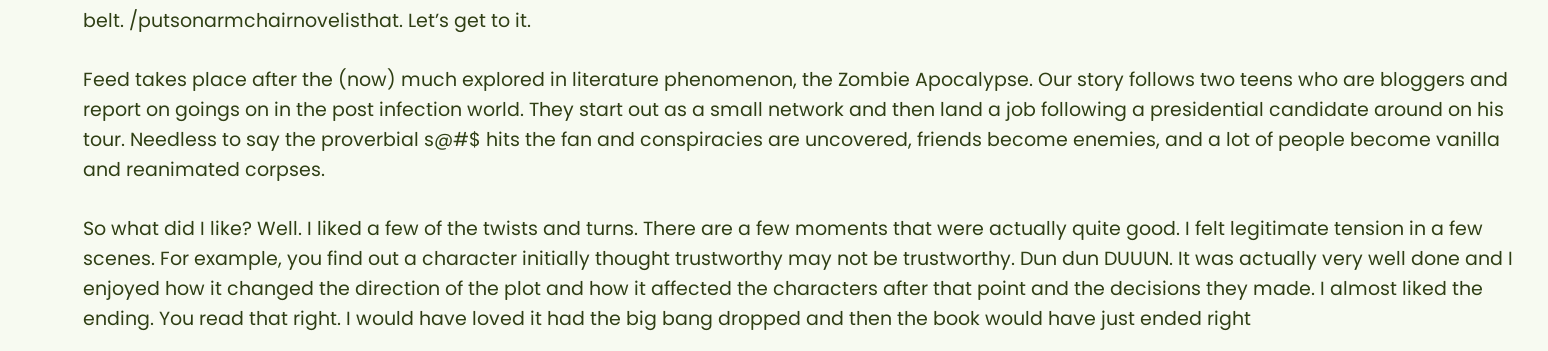belt. /putsonarmchairnovelisthat. Let’s get to it.

Feed takes place after the (now) much explored in literature phenomenon, the Zombie Apocalypse. Our story follows two teens who are bloggers and report on goings on in the post infection world. They start out as a small network and then land a job following a presidential candidate around on his tour. Needless to say the proverbial s@#$ hits the fan and conspiracies are uncovered, friends become enemies, and a lot of people become vanilla and reanimated corpses.

So what did I like? Well. I liked a few of the twists and turns. There are a few moments that were actually quite good. I felt legitimate tension in a few scenes. For example, you find out a character initially thought trustworthy may not be trustworthy. Dun dun DUUUN. It was actually very well done and I enjoyed how it changed the direction of the plot and how it affected the characters after that point and the decisions they made. I almost liked the ending. You read that right. I would have loved it had the big bang dropped and then the book would have just ended right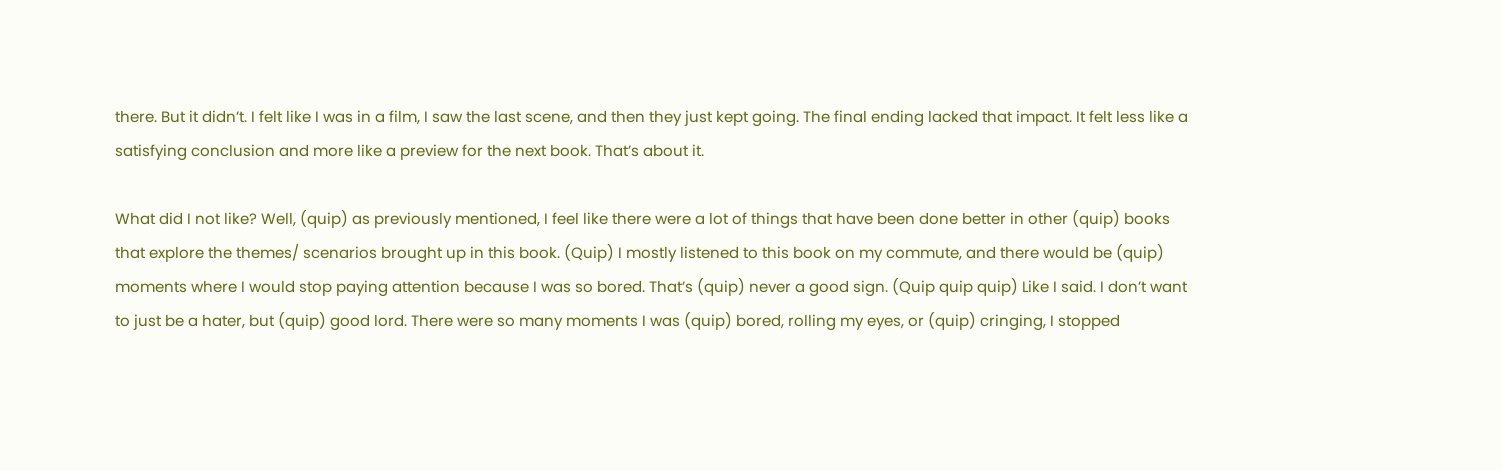there. But it didn’t. I felt like I was in a film, I saw the last scene, and then they just kept going. The final ending lacked that impact. It felt less like a satisfying conclusion and more like a preview for the next book. That’s about it.

What did I not like? Well, (quip) as previously mentioned, I feel like there were a lot of things that have been done better in other (quip) books that explore the themes/ scenarios brought up in this book. (Quip) I mostly listened to this book on my commute, and there would be (quip) moments where I would stop paying attention because I was so bored. That’s (quip) never a good sign. (Quip quip quip) Like I said. I don’t want to just be a hater, but (quip) good lord. There were so many moments I was (quip) bored, rolling my eyes, or (quip) cringing, I stopped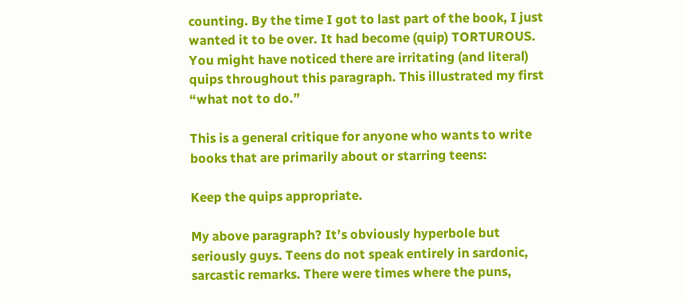counting. By the time I got to last part of the book, I just wanted it to be over. It had become (quip) TORTUROUS. You might have noticed there are irritating (and literal) quips throughout this paragraph. This illustrated my first “what not to do.”

This is a general critique for anyone who wants to write books that are primarily about or starring teens:

Keep the quips appropriate.

My above paragraph? It’s obviously hyperbole but seriously guys. Teens do not speak entirely in sardonic, sarcastic remarks. There were times where the puns,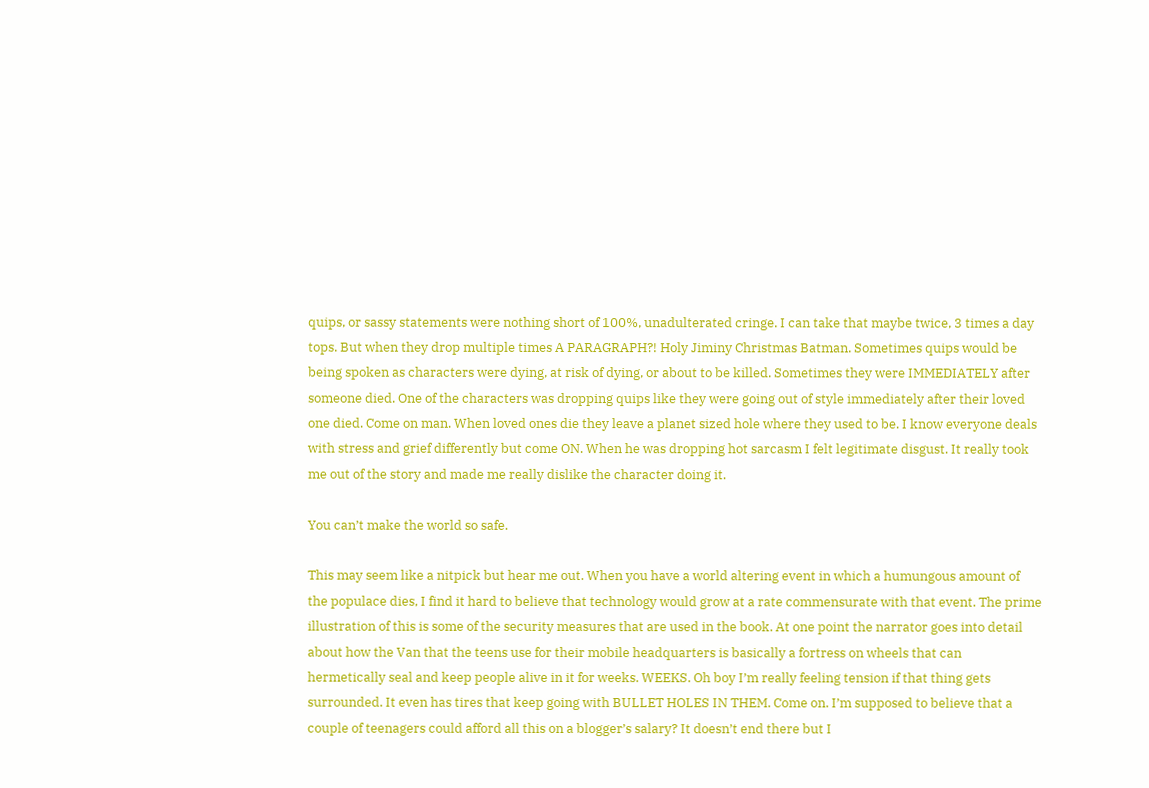quips, or sassy statements were nothing short of 100%, unadulterated cringe. I can take that maybe twice, 3 times a day tops. But when they drop multiple times A PARAGRAPH?! Holy Jiminy Christmas Batman. Sometimes quips would be being spoken as characters were dying, at risk of dying, or about to be killed. Sometimes they were IMMEDIATELY after someone died. One of the characters was dropping quips like they were going out of style immediately after their loved one died. Come on man. When loved ones die they leave a planet sized hole where they used to be. I know everyone deals with stress and grief differently but come ON. When he was dropping hot sarcasm I felt legitimate disgust. It really took me out of the story and made me really dislike the character doing it.

You can’t make the world so safe.

This may seem like a nitpick but hear me out. When you have a world altering event in which a humungous amount of the populace dies, I find it hard to believe that technology would grow at a rate commensurate with that event. The prime illustration of this is some of the security measures that are used in the book. At one point the narrator goes into detail about how the Van that the teens use for their mobile headquarters is basically a fortress on wheels that can hermetically seal and keep people alive in it for weeks. WEEKS. Oh boy I’m really feeling tension if that thing gets surrounded. It even has tires that keep going with BULLET HOLES IN THEM. Come on. I’m supposed to believe that a couple of teenagers could afford all this on a blogger’s salary? It doesn’t end there but I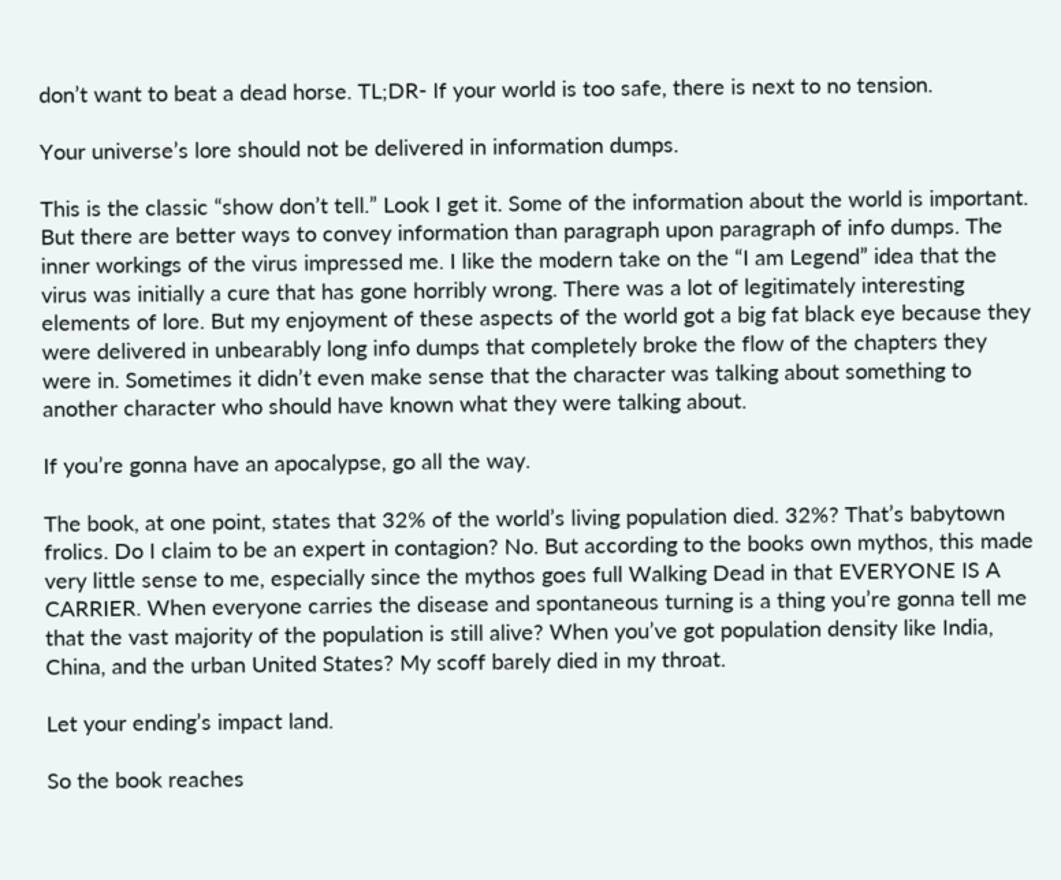don’t want to beat a dead horse. TL;DR- If your world is too safe, there is next to no tension.

Your universe’s lore should not be delivered in information dumps.

This is the classic “show don’t tell.” Look I get it. Some of the information about the world is important. But there are better ways to convey information than paragraph upon paragraph of info dumps. The inner workings of the virus impressed me. I like the modern take on the “I am Legend” idea that the virus was initially a cure that has gone horribly wrong. There was a lot of legitimately interesting elements of lore. But my enjoyment of these aspects of the world got a big fat black eye because they were delivered in unbearably long info dumps that completely broke the flow of the chapters they were in. Sometimes it didn’t even make sense that the character was talking about something to another character who should have known what they were talking about.

If you’re gonna have an apocalypse, go all the way.

The book, at one point, states that 32% of the world’s living population died. 32%? That’s babytown frolics. Do I claim to be an expert in contagion? No. But according to the books own mythos, this made very little sense to me, especially since the mythos goes full Walking Dead in that EVERYONE IS A CARRIER. When everyone carries the disease and spontaneous turning is a thing you’re gonna tell me that the vast majority of the population is still alive? When you’ve got population density like India, China, and the urban United States? My scoff barely died in my throat.

Let your ending’s impact land.

So the book reaches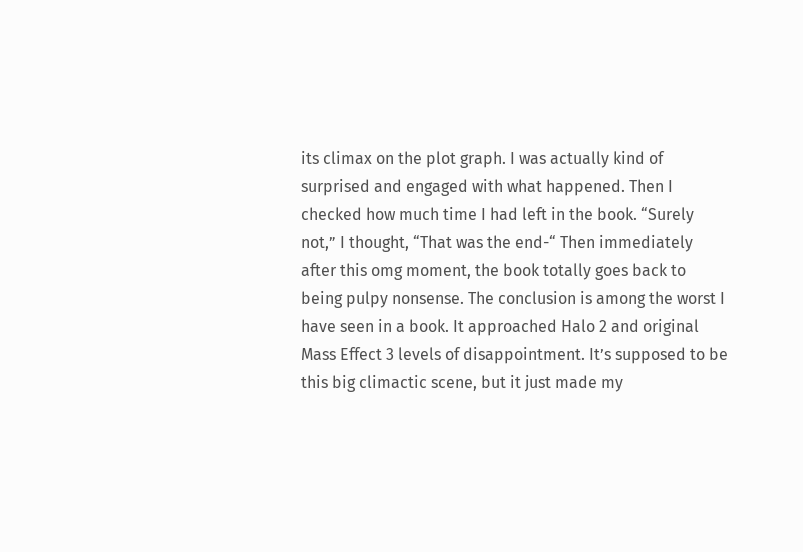its climax on the plot graph. I was actually kind of surprised and engaged with what happened. Then I checked how much time I had left in the book. “Surely not,” I thought, “That was the end-“ Then immediately after this omg moment, the book totally goes back to being pulpy nonsense. The conclusion is among the worst I have seen in a book. It approached Halo 2 and original Mass Effect 3 levels of disappointment. It’s supposed to be this big climactic scene, but it just made my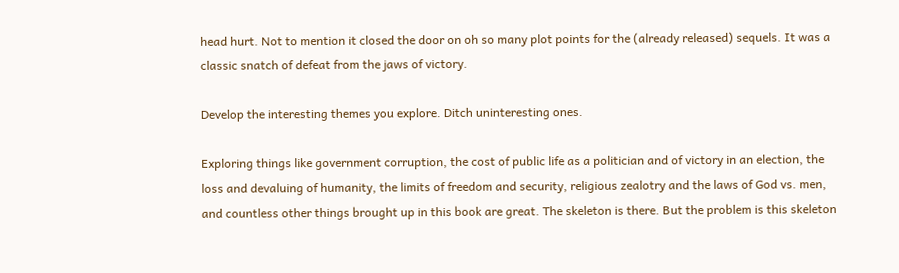head hurt. Not to mention it closed the door on oh so many plot points for the (already released) sequels. It was a classic snatch of defeat from the jaws of victory.

Develop the interesting themes you explore. Ditch uninteresting ones.

Exploring things like government corruption, the cost of public life as a politician and of victory in an election, the loss and devaluing of humanity, the limits of freedom and security, religious zealotry and the laws of God vs. men, and countless other things brought up in this book are great. The skeleton is there. But the problem is this skeleton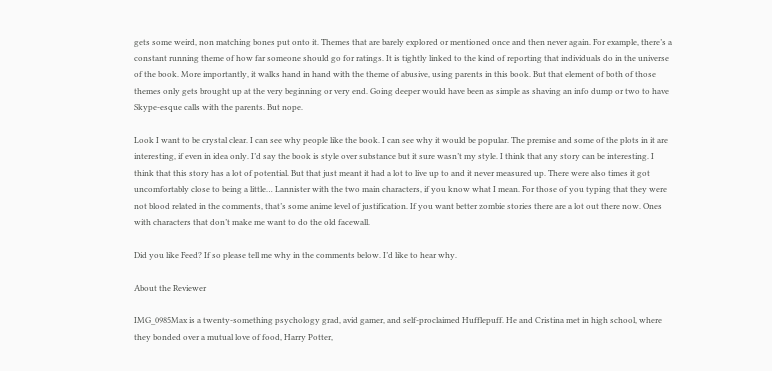gets some weird, non matching bones put onto it. Themes that are barely explored or mentioned once and then never again. For example, there’s a constant running theme of how far someone should go for ratings. It is tightly linked to the kind of reporting that individuals do in the universe of the book. More importantly, it walks hand in hand with the theme of abusive, using parents in this book. But that element of both of those themes only gets brought up at the very beginning or very end. Going deeper would have been as simple as shaving an info dump or two to have Skype-esque calls with the parents. But nope.

Look I want to be crystal clear. I can see why people like the book. I can see why it would be popular. The premise and some of the plots in it are interesting, if even in idea only. I’d say the book is style over substance but it sure wasn’t my style. I think that any story can be interesting. I think that this story has a lot of potential. But that just meant it had a lot to live up to and it never measured up. There were also times it got uncomfortably close to being a little… Lannister with the two main characters, if you know what I mean. For those of you typing that they were not blood related in the comments, that’s some anime level of justification. If you want better zombie stories there are a lot out there now. Ones with characters that don’t make me want to do the old facewall.

Did you like Feed? If so please tell me why in the comments below. I’d like to hear why.

About the Reviewer

IMG_0985Max is a twenty-something psychology grad, avid gamer, and self-proclaimed Hufflepuff. He and Cristina met in high school, where they bonded over a mutual love of food, Harry Potter,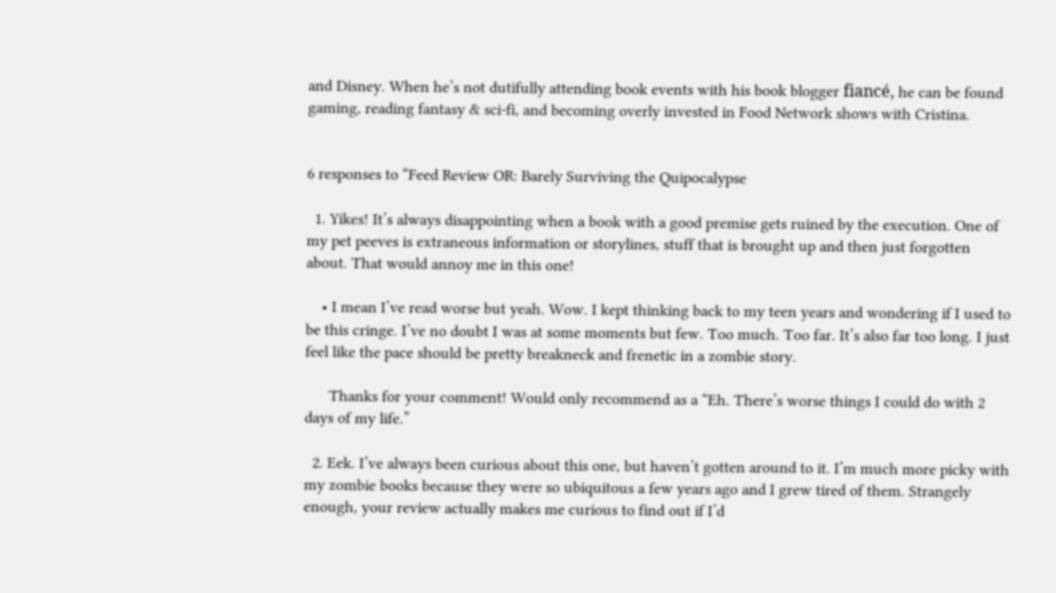and Disney. When he’s not dutifully attending book events with his book blogger fiancé, he can be found gaming, reading fantasy & sci-fi, and becoming overly invested in Food Network shows with Cristina.


6 responses to “Feed Review OR: Barely Surviving the Quipocalypse

  1. Yikes! It’s always disappointing when a book with a good premise gets ruined by the execution. One of my pet peeves is extraneous information or storylines, stuff that is brought up and then just forgotten about. That would annoy me in this one!

    • I mean I’ve read worse but yeah. Wow. I kept thinking back to my teen years and wondering if I used to be this cringe. I’ve no doubt I was at some moments but few. Too much. Too far. It’s also far too long. I just feel like the pace should be pretty breakneck and frenetic in a zombie story.

      Thanks for your comment! Would only recommend as a “Eh. There’s worse things I could do with 2 days of my life.”

  2. Eek. I’ve always been curious about this one, but haven’t gotten around to it. I’m much more picky with my zombie books because they were so ubiquitous a few years ago and I grew tired of them. Strangely enough, your review actually makes me curious to find out if I’d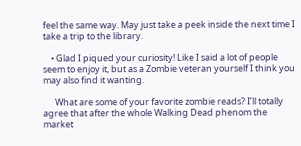feel the same way. May just take a peek inside the next time I take a trip to the library.

    • Glad I piqued your curiosity! Like I said a lot of people seem to enjoy it, but as a Zombie veteran yourself I think you may also find it wanting.

      What are some of your favorite zombie reads? I’ll totally agree that after the whole Walking Dead phenom the market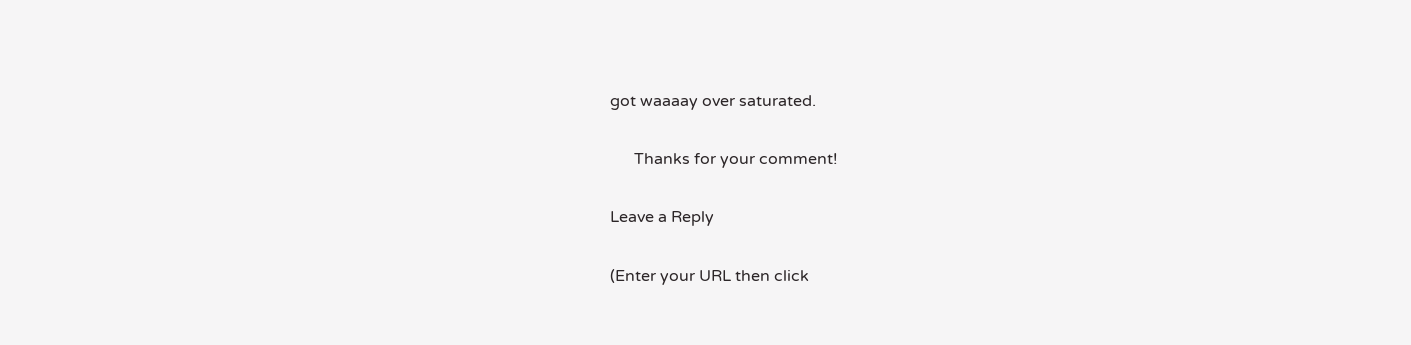got waaaay over saturated.

      Thanks for your comment!

Leave a Reply

(Enter your URL then click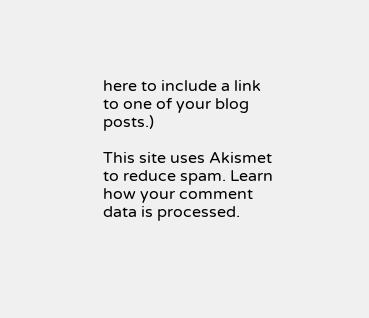here to include a link to one of your blog posts.)

This site uses Akismet to reduce spam. Learn how your comment data is processed.